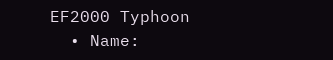EF2000 Typhoon
  • Name: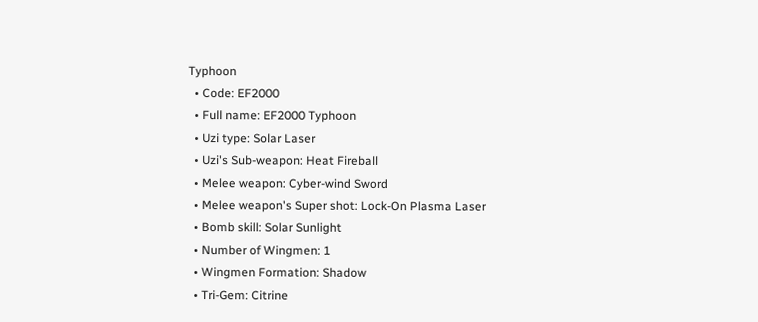Typhoon
  • Code: EF2000
  • Full name: EF2000 Typhoon
  • Uzi type: Solar Laser
  • Uzi's Sub-weapon: Heat Fireball
  • Melee weapon: Cyber-wind Sword
  • Melee weapon's Super shot: Lock-On Plasma Laser
  • Bomb skill: Solar Sunlight
  • Number of Wingmen: 1
  • Wingmen Formation: Shadow
  • Tri-Gem: Citrine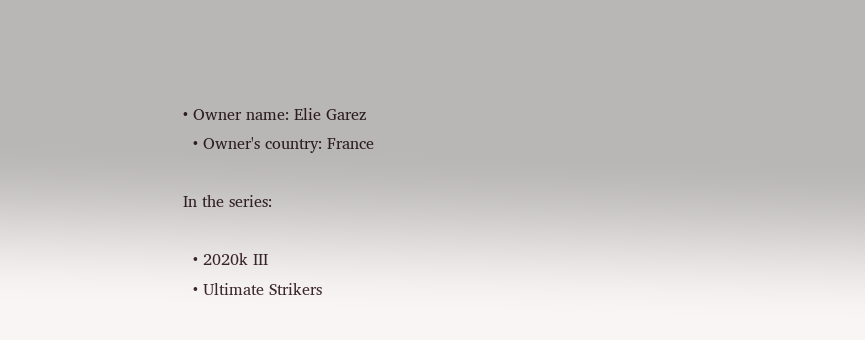• Owner name: Elie Garez
  • Owner's country: France

In the series:

  • 2020k III
  • Ultimate Strikers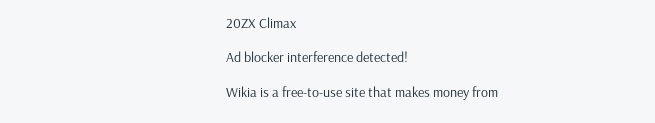20ZX Climax

Ad blocker interference detected!

Wikia is a free-to-use site that makes money from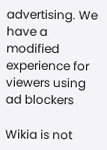advertising. We have a modified experience for viewers using ad blockers

Wikia is not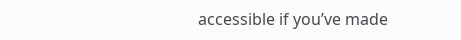accessible if you’ve made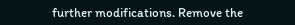further modifications. Remove the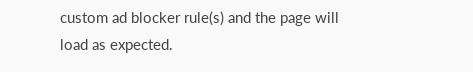custom ad blocker rule(s) and the page will load as expected.